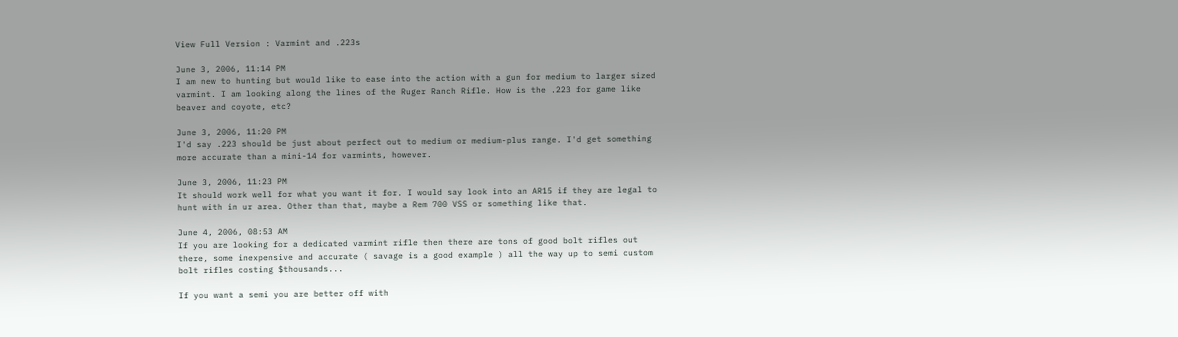View Full Version : Varmint and .223s

June 3, 2006, 11:14 PM
I am new to hunting but would like to ease into the action with a gun for medium to larger sized varmint. I am looking along the lines of the Ruger Ranch Rifle. How is the .223 for game like beaver and coyote, etc?

June 3, 2006, 11:20 PM
I'd say .223 should be just about perfect out to medium or medium-plus range. I'd get something more accurate than a mini-14 for varmints, however.

June 3, 2006, 11:23 PM
It should work well for what you want it for. I would say look into an AR15 if they are legal to hunt with in ur area. Other than that, maybe a Rem 700 VSS or something like that.

June 4, 2006, 08:53 AM
If you are looking for a dedicated varmint rifle then there are tons of good bolt rifles out there, some inexpensive and accurate ( savage is a good example ) all the way up to semi custom bolt rifles costing $thousands...

If you want a semi you are better off with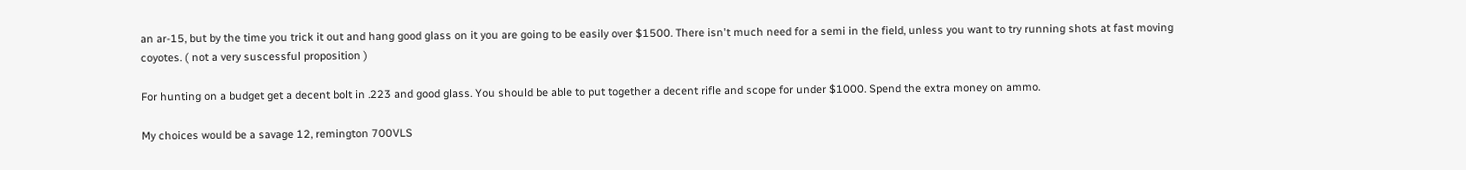an ar-15, but by the time you trick it out and hang good glass on it you are going to be easily over $1500. There isn't much need for a semi in the field, unless you want to try running shots at fast moving coyotes. ( not a very suscessful proposition )

For hunting on a budget get a decent bolt in .223 and good glass. You should be able to put together a decent rifle and scope for under $1000. Spend the extra money on ammo.

My choices would be a savage 12, remington 700VLS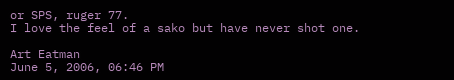or SPS, ruger 77.
I love the feel of a sako but have never shot one.

Art Eatman
June 5, 2006, 06:46 PM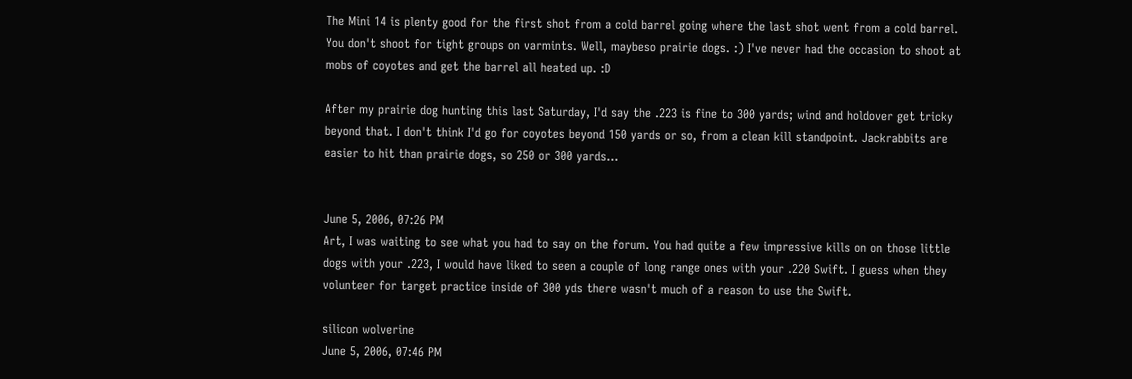The Mini 14 is plenty good for the first shot from a cold barrel going where the last shot went from a cold barrel. You don't shoot for tight groups on varmints. Well, maybeso prairie dogs. :) I've never had the occasion to shoot at mobs of coyotes and get the barrel all heated up. :D

After my prairie dog hunting this last Saturday, I'd say the .223 is fine to 300 yards; wind and holdover get tricky beyond that. I don't think I'd go for coyotes beyond 150 yards or so, from a clean kill standpoint. Jackrabbits are easier to hit than prairie dogs, so 250 or 300 yards...


June 5, 2006, 07:26 PM
Art, I was waiting to see what you had to say on the forum. You had quite a few impressive kills on on those little dogs with your .223, I would have liked to seen a couple of long range ones with your .220 Swift. I guess when they volunteer for target practice inside of 300 yds there wasn't much of a reason to use the Swift.

silicon wolverine
June 5, 2006, 07:46 PM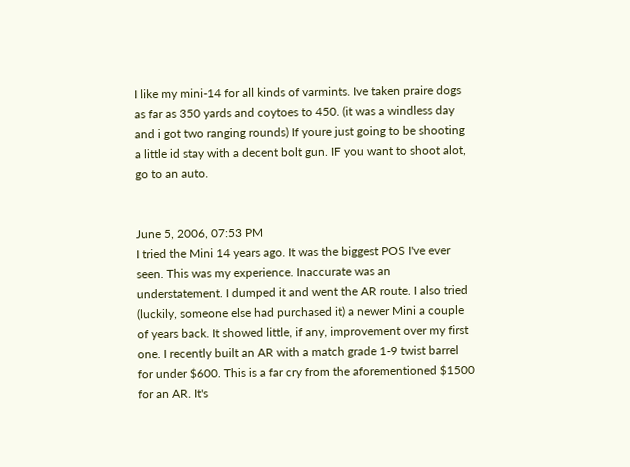I like my mini-14 for all kinds of varmints. Ive taken praire dogs as far as 350 yards and coytoes to 450. (it was a windless day and i got two ranging rounds) If youre just going to be shooting a little id stay with a decent bolt gun. IF you want to shoot alot, go to an auto.


June 5, 2006, 07:53 PM
I tried the Mini 14 years ago. It was the biggest POS I've ever seen. This was my experience. Inaccurate was an understatement. I dumped it and went the AR route. I also tried (luckily, someone else had purchased it) a newer Mini a couple of years back. It showed little, if any, improvement over my first one. I recently built an AR with a match grade 1-9 twist barrel for under $600. This is a far cry from the aforementioned $1500 for an AR. It's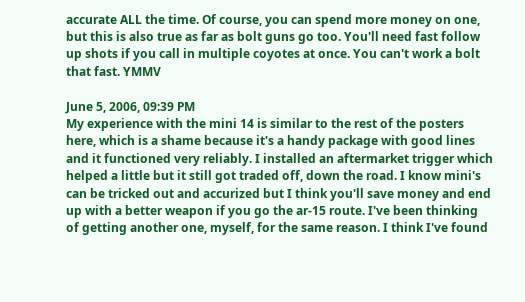accurate ALL the time. Of course, you can spend more money on one, but this is also true as far as bolt guns go too. You'll need fast follow up shots if you call in multiple coyotes at once. You can't work a bolt that fast. YMMV

June 5, 2006, 09:39 PM
My experience with the mini 14 is similar to the rest of the posters here, which is a shame because it's a handy package with good lines and it functioned very reliably. I installed an aftermarket trigger which helped a little but it still got traded off, down the road. I know mini's can be tricked out and accurized but I think you'll save money and end up with a better weapon if you go the ar-15 route. I've been thinking of getting another one, myself, for the same reason. I think I've found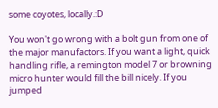some coyotes, locally.:D

You won't go wrong with a bolt gun from one of the major manufactors. If you want a light, quick handling rifle, a remington model 7 or browning micro hunter would fill the bill nicely. If you jumped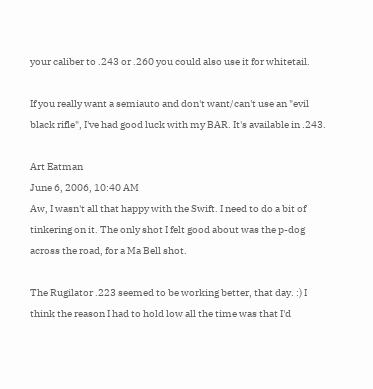your caliber to .243 or .260 you could also use it for whitetail.

If you really want a semiauto and don't want/can't use an "evil black rifle", I've had good luck with my BAR. It's available in .243.

Art Eatman
June 6, 2006, 10:40 AM
Aw, I wasn't all that happy with the Swift. I need to do a bit of tinkering on it. The only shot I felt good about was the p-dog across the road, for a Ma Bell shot.

The Rugilator .223 seemed to be working better, that day. :) I think the reason I had to hold low all the time was that I'd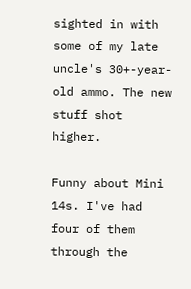sighted in with some of my late uncle's 30+-year-old ammo. The new stuff shot higher.

Funny about Mini 14s. I've had four of them through the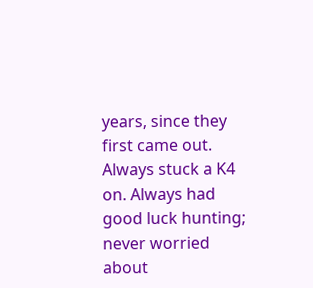years, since they first came out. Always stuck a K4 on. Always had good luck hunting; never worried about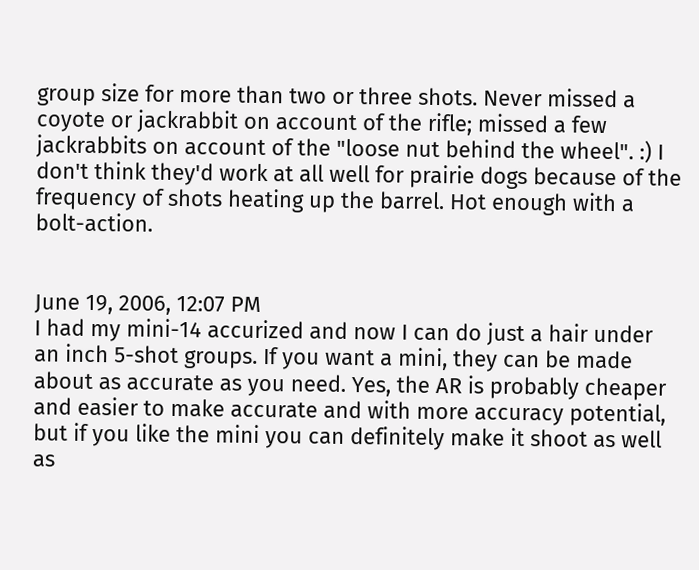group size for more than two or three shots. Never missed a coyote or jackrabbit on account of the rifle; missed a few jackrabbits on account of the "loose nut behind the wheel". :) I don't think they'd work at all well for prairie dogs because of the frequency of shots heating up the barrel. Hot enough with a bolt-action.


June 19, 2006, 12:07 PM
I had my mini-14 accurized and now I can do just a hair under an inch 5-shot groups. If you want a mini, they can be made about as accurate as you need. Yes, the AR is probably cheaper and easier to make accurate and with more accuracy potential, but if you like the mini you can definitely make it shoot as well as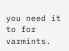you need it to for varmints.